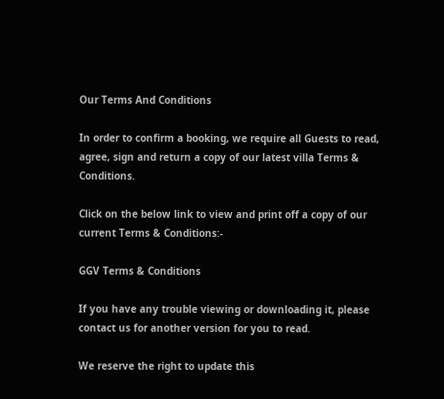Our Terms And Conditions

In order to confirm a booking, we require all Guests to read, agree, sign and return a copy of our latest villa Terms & Conditions.

Click on the below link to view and print off a copy of our current Terms & Conditions:-

GGV Terms & Conditions

If you have any trouble viewing or downloading it, please contact us for another version for you to read.

We reserve the right to update this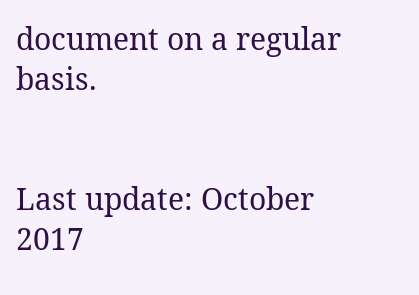document on a regular basis.


Last update: October 2017